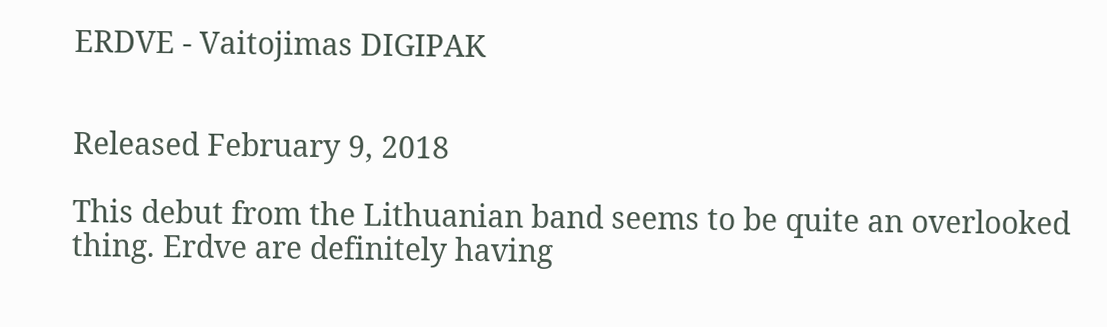ERDVE - Vaitojimas DIGIPAK


Released February 9, 2018

This debut from the Lithuanian band seems to be quite an overlooked thing. Erdve are definitely having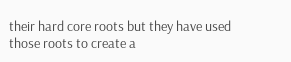their hard core roots but they have used those roots to create a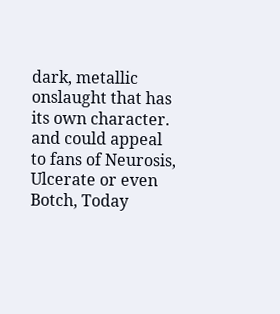dark, metallic onslaught that has its own character. and could appeal to fans of Neurosis, Ulcerate or even Botch, Today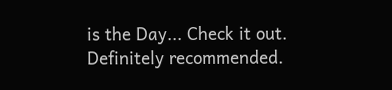is the Day... Check it out. Definitely recommended.